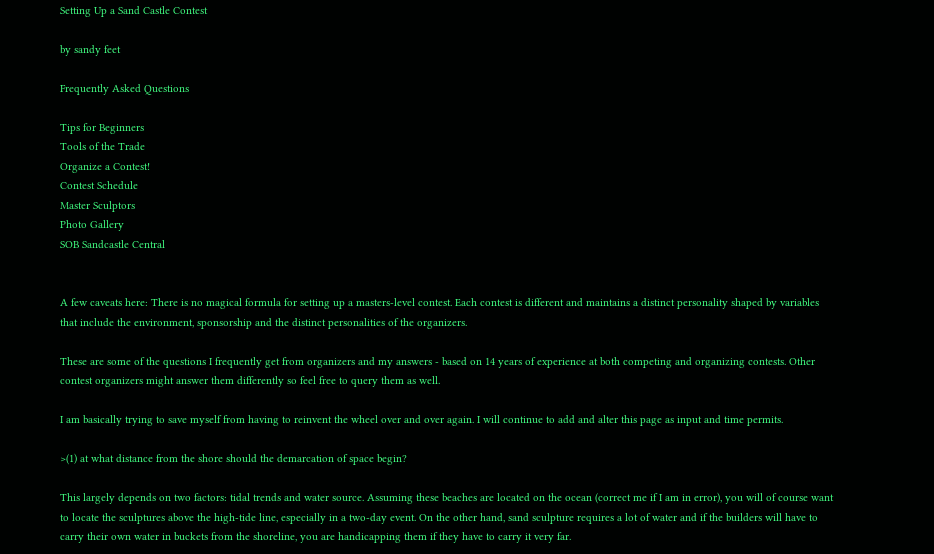Setting Up a Sand Castle Contest

by sandy feet

Frequently Asked Questions

Tips for Beginners
Tools of the Trade
Organize a Contest!
Contest Schedule
Master Sculptors
Photo Gallery
SOB Sandcastle Central


A few caveats here: There is no magical formula for setting up a masters-level contest. Each contest is different and maintains a distinct personality shaped by variables that include the environment, sponsorship and the distinct personalities of the organizers.

These are some of the questions I frequently get from organizers and my answers - based on 14 years of experience at both competing and organizing contests. Other contest organizers might answer them differently so feel free to query them as well.

I am basically trying to save myself from having to reinvent the wheel over and over again. I will continue to add and alter this page as input and time permits.

>(1) at what distance from the shore should the demarcation of space begin?

This largely depends on two factors: tidal trends and water source. Assuming these beaches are located on the ocean (correct me if I am in error), you will of course want to locate the sculptures above the high-tide line, especially in a two-day event. On the other hand, sand sculpture requires a lot of water and if the builders will have to carry their own water in buckets from the shoreline, you are handicapping them if they have to carry it very far.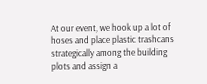At our event, we hook up a lot of hoses and place plastic trashcans strategically among the building plots and assign a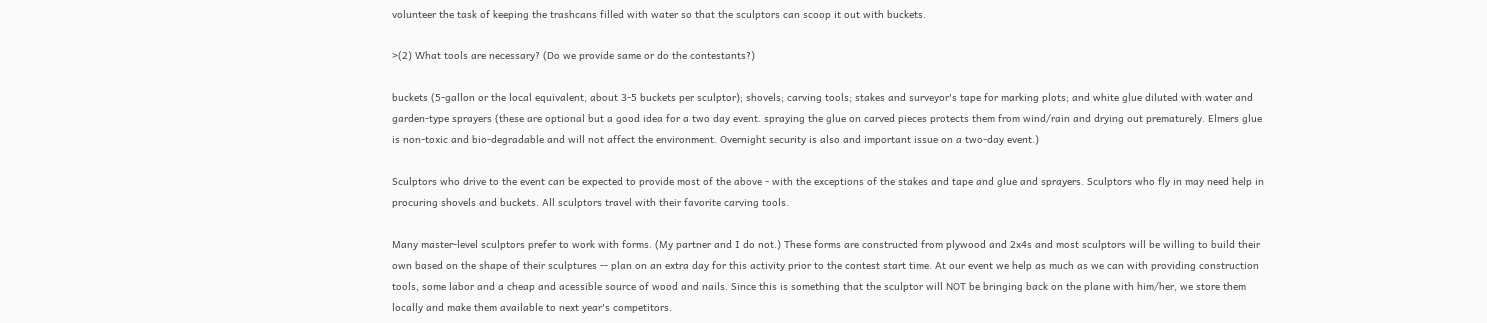volunteer the task of keeping the trashcans filled with water so that the sculptors can scoop it out with buckets.

>(2) What tools are necessary? (Do we provide same or do the contestants?)

buckets (5-gallon or the local equivalent, about 3-5 buckets per sculptor); shovels; carving tools; stakes and surveyor's tape for marking plots; and white glue diluted with water and garden-type sprayers (these are optional but a good idea for a two day event. spraying the glue on carved pieces protects them from wind/rain and drying out prematurely. Elmers glue is non-toxic and bio-degradable and will not affect the environment. Overnight security is also and important issue on a two-day event.)

Sculptors who drive to the event can be expected to provide most of the above - with the exceptions of the stakes and tape and glue and sprayers. Sculptors who fly in may need help in procuring shovels and buckets. All sculptors travel with their favorite carving tools.

Many master-level sculptors prefer to work with forms. (My partner and I do not.) These forms are constructed from plywood and 2x4s and most sculptors will be willing to build their own based on the shape of their sculptures -- plan on an extra day for this activity prior to the contest start time. At our event we help as much as we can with providing construction tools, some labor and a cheap and acessible source of wood and nails. Since this is something that the sculptor will NOT be bringing back on the plane with him/her, we store them locally and make them available to next year's competitors.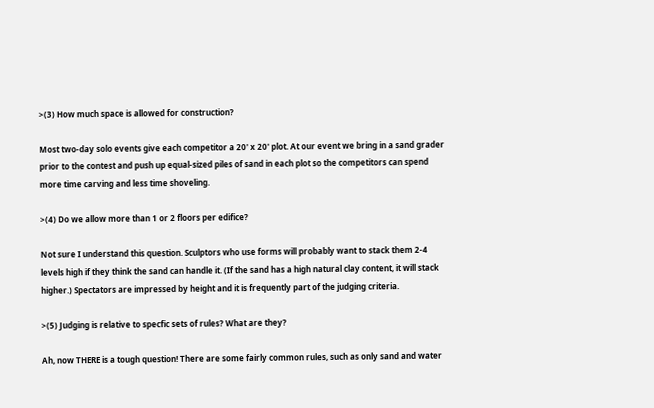>(3) How much space is allowed for construction?

Most two-day solo events give each competitor a 20' x 20' plot. At our event we bring in a sand grader prior to the contest and push up equal-sized piles of sand in each plot so the competitors can spend more time carving and less time shoveling.

>(4) Do we allow more than 1 or 2 floors per edifice?

Not sure I understand this question. Sculptors who use forms will probably want to stack them 2-4 levels high if they think the sand can handle it. (If the sand has a high natural clay content, it will stack higher.) Spectators are impressed by height and it is frequently part of the judging criteria.

>(5) Judging is relative to specfic sets of rules? What are they?

Ah, now THERE is a tough question! There are some fairly common rules, such as only sand and water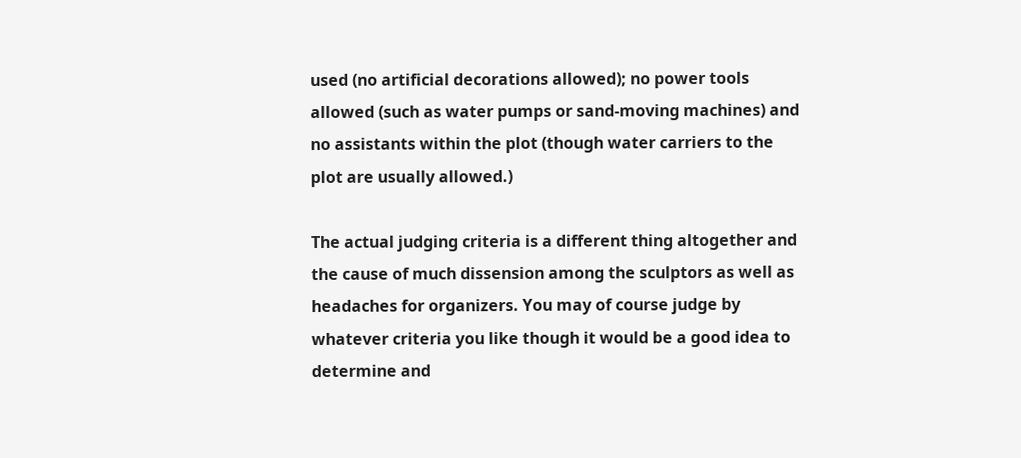used (no artificial decorations allowed); no power tools allowed (such as water pumps or sand-moving machines) and no assistants within the plot (though water carriers to the plot are usually allowed.)

The actual judging criteria is a different thing altogether and the cause of much dissension among the sculptors as well as headaches for organizers. You may of course judge by whatever criteria you like though it would be a good idea to determine and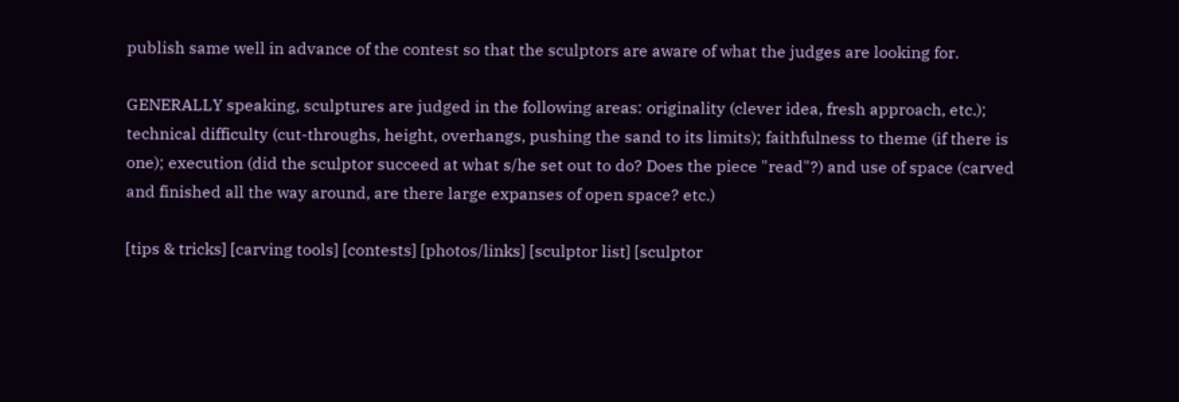publish same well in advance of the contest so that the sculptors are aware of what the judges are looking for.

GENERALLY speaking, sculptures are judged in the following areas: originality (clever idea, fresh approach, etc.); technical difficulty (cut-throughs, height, overhangs, pushing the sand to its limits); faithfulness to theme (if there is one); execution (did the sculptor succeed at what s/he set out to do? Does the piece "read"?) and use of space (carved and finished all the way around, are there large expanses of open space? etc.)

[tips & tricks] [carving tools] [contests] [photos/links] [sculptor list] [sculptor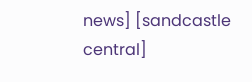news] [sandcastle central]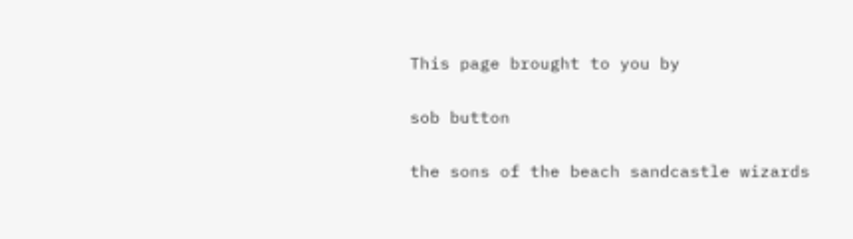This page brought to you by

sob button

the sons of the beach sandcastle wizards